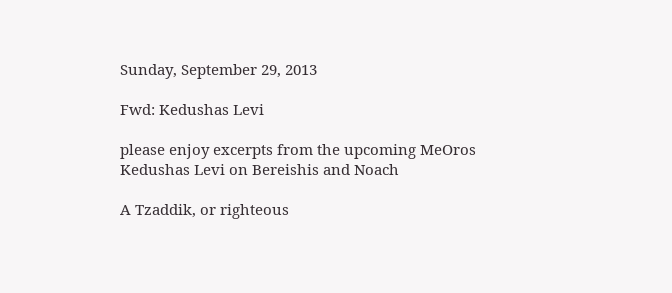Sunday, September 29, 2013

Fwd: Kedushas Levi

please enjoy excerpts from the upcoming MeOros Kedushas Levi on Bereishis and Noach

A Tzaddik, or righteous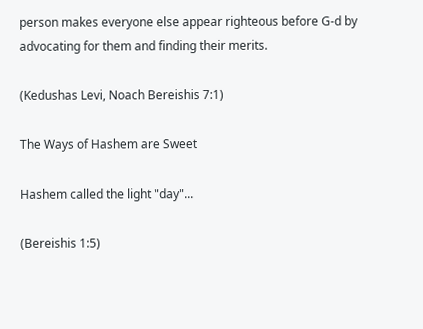person makes everyone else appear righteous before G-d by advocating for them and finding their merits.

(Kedushas Levi, Noach Bereishis 7:1)

The Ways of Hashem are Sweet

Hashem called the light "day"...

(Bereishis 1:5)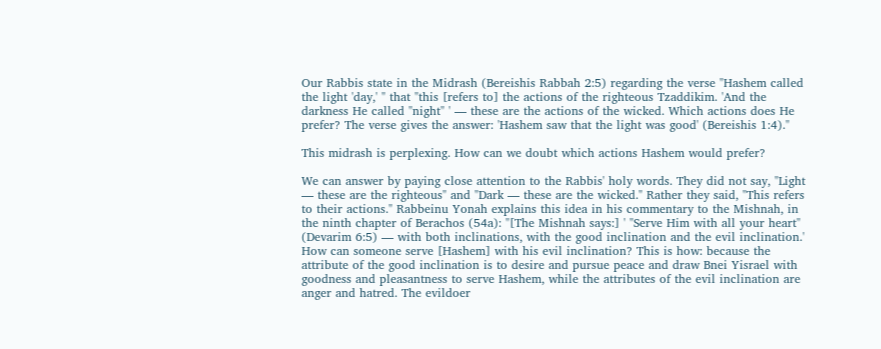Our Rabbis state in the Midrash (Bereishis Rabbah 2:5) regarding the verse "Hashem called the light 'day,' " that "this [refers to] the actions of the righteous Tzaddikim. 'And the darkness He called "night" ' — these are the actions of the wicked. Which actions does He prefer? The verse gives the answer: 'Hashem saw that the light was good' (Bereishis 1:4)."

This midrash is perplexing. How can we doubt which actions Hashem would prefer?

We can answer by paying close attention to the Rabbis' holy words. They did not say, "Light — these are the righteous" and "Dark — these are the wicked." Rather they said, "This refers to their actions." Rabbeinu Yonah explains this idea in his commentary to the Mishnah, in the ninth chapter of Berachos (54a): "[The Mishnah says:] ' "Serve Him with all your heart" (Devarim 6:5) — with both inclinations, with the good inclination and the evil inclination.' How can someone serve [Hashem] with his evil inclination? This is how: because the attribute of the good inclination is to desire and pursue peace and draw Bnei Yisrael with goodness and pleasantness to serve Hashem, while the attributes of the evil inclination are anger and hatred. The evildoer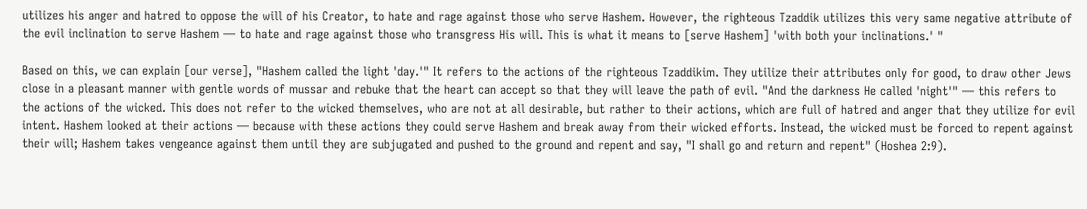utilizes his anger and hatred to oppose the will of his Creator, to hate and rage against those who serve Hashem. However, the righteous Tzaddik utilizes this very same negative attribute of the evil inclination to serve Hashem — to hate and rage against those who transgress His will. This is what it means to [serve Hashem] 'with both your inclinations.' "

Based on this, we can explain [our verse], "Hashem called the light 'day.'" It refers to the actions of the righteous Tzaddikim. They utilize their attributes only for good, to draw other Jews close in a pleasant manner with gentle words of mussar and rebuke that the heart can accept so that they will leave the path of evil. "And the darkness He called 'night'" — this refers to the actions of the wicked. This does not refer to the wicked themselves, who are not at all desirable, but rather to their actions, which are full of hatred and anger that they utilize for evil intent. Hashem looked at their actions — because with these actions they could serve Hashem and break away from their wicked efforts. Instead, the wicked must be forced to repent against their will; Hashem takes vengeance against them until they are subjugated and pushed to the ground and repent and say, "I shall go and return and repent" (Hoshea 2:9).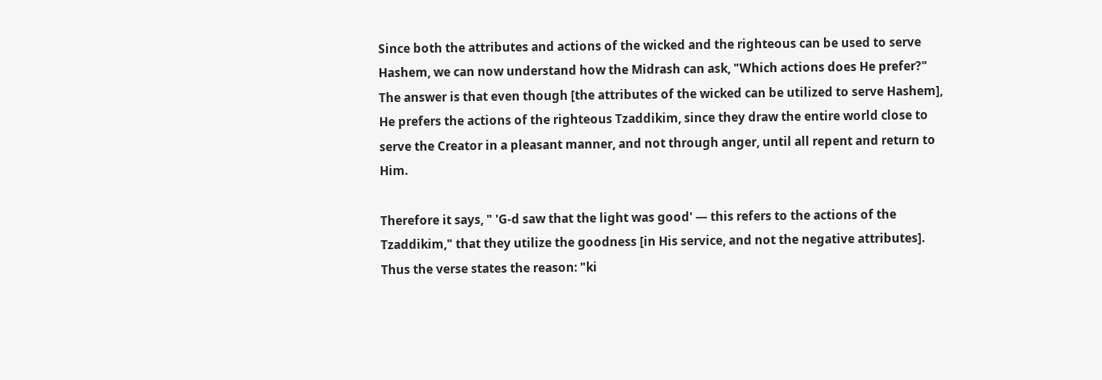Since both the attributes and actions of the wicked and the righteous can be used to serve Hashem, we can now understand how the Midrash can ask, "Which actions does He prefer?" The answer is that even though [the attributes of the wicked can be utilized to serve Hashem], He prefers the actions of the righteous Tzaddikim, since they draw the entire world close to serve the Creator in a pleasant manner, and not through anger, until all repent and return to Him.

Therefore it says, " 'G-d saw that the light was good' — this refers to the actions of the Tzaddikim," that they utilize the goodness [in His service, and not the negative attributes]. Thus the verse states the reason: "ki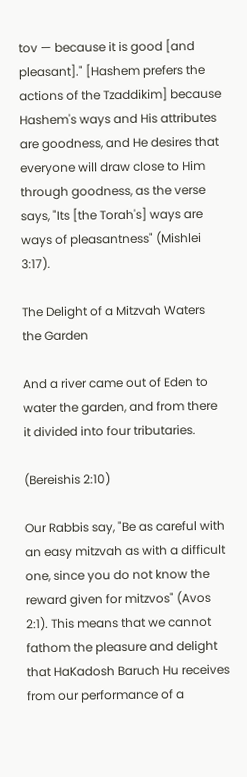tov — because it is good [and pleasant]." [Hashem prefers the actions of the Tzaddikim] because Hashem's ways and His attributes are goodness, and He desires that everyone will draw close to Him through goodness, as the verse says, "Its [the Torah's] ways are ways of pleasantness" (Mishlei 3:17).

The Delight of a Mitzvah Waters the Garden

And a river came out of Eden to water the garden, and from there it divided into four tributaries.

(Bereishis 2:10)

Our Rabbis say, "Be as careful with an easy mitzvah as with a difficult one, since you do not know the reward given for mitzvos" (Avos 2:1). This means that we cannot fathom the pleasure and delight that HaKadosh Baruch Hu receives from our performance of a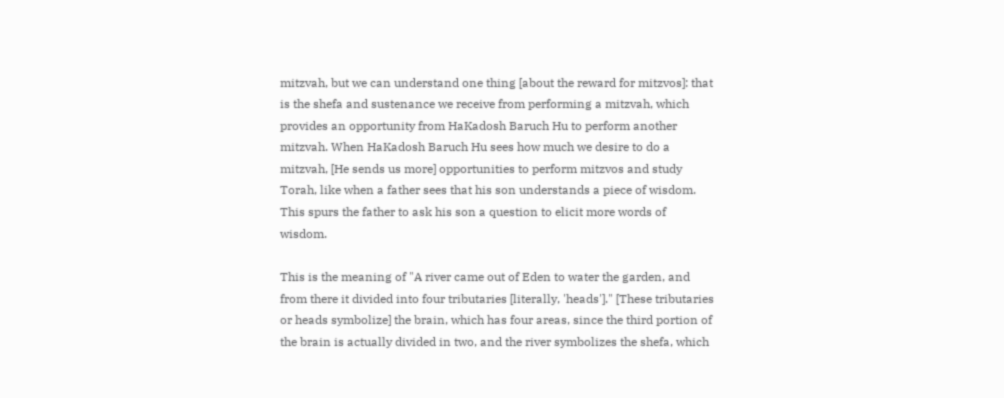mitzvah, but we can understand one thing [about the reward for mitzvos]: that is the shefa and sustenance we receive from performing a mitzvah, which provides an opportunity from HaKadosh Baruch Hu to perform another mitzvah. When HaKadosh Baruch Hu sees how much we desire to do a mitzvah, [He sends us more] opportunities to perform mitzvos and study Torah, like when a father sees that his son understands a piece of wisdom. This spurs the father to ask his son a question to elicit more words of wisdom.

This is the meaning of "A river came out of Eden to water the garden, and from there it divided into four tributaries [literally, 'heads']." [These tributaries or heads symbolize] the brain, which has four areas, since the third portion of the brain is actually divided in two, and the river symbolizes the shefa, which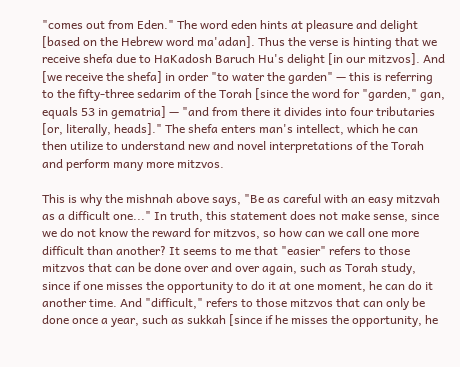"comes out from Eden." The word eden hints at pleasure and delight [based on the Hebrew word ma'adan]. Thus the verse is hinting that we receive shefa due to HaKadosh Baruch Hu's delight [in our mitzvos]. And [we receive the shefa] in order "to water the garden" — this is referring to the fifty-three sedarim of the Torah [since the word for "garden," gan, equals 53 in gematria] — "and from there it divides into four tributaries [or, literally, heads]." The shefa enters man's intellect, which he can then utilize to understand new and novel interpretations of the Torah and perform many more mitzvos.

This is why the mishnah above says, "Be as careful with an easy mitzvah as a difficult one..." In truth, this statement does not make sense, since we do not know the reward for mitzvos, so how can we call one more difficult than another? It seems to me that "easier" refers to those mitzvos that can be done over and over again, such as Torah study, since if one misses the opportunity to do it at one moment, he can do it another time. And "difficult," refers to those mitzvos that can only be done once a year, such as sukkah [since if he misses the opportunity, he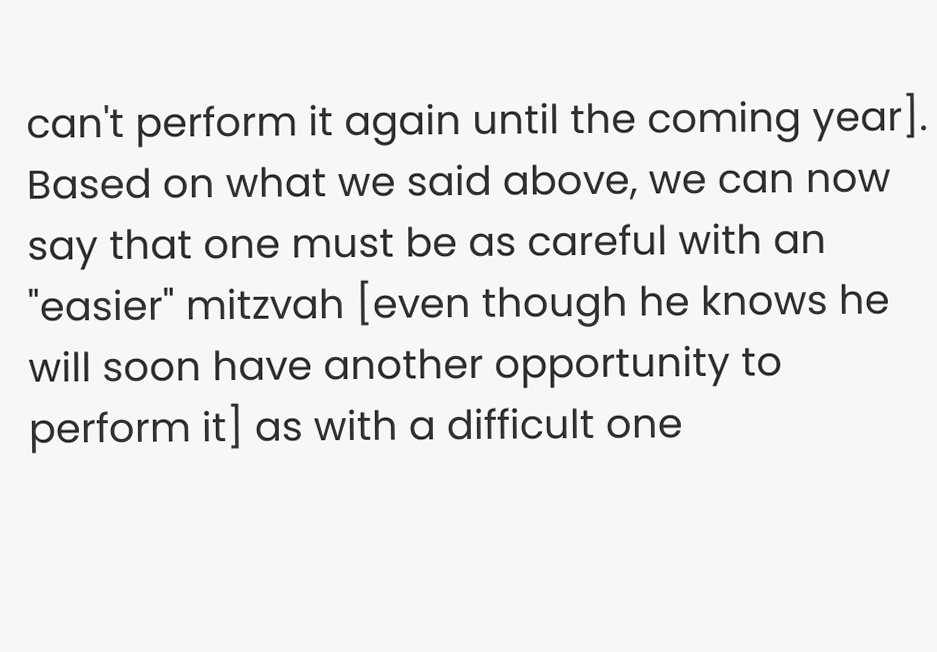can't perform it again until the coming year]. Based on what we said above, we can now say that one must be as careful with an "easier" mitzvah [even though he knows he will soon have another opportunity to perform it] as with a difficult one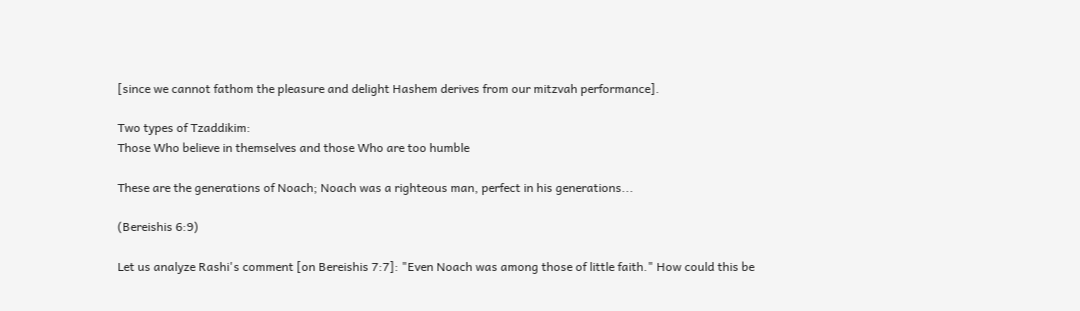[since we cannot fathom the pleasure and delight Hashem derives from our mitzvah performance].

Two types of Tzaddikim:
Those Who believe in themselves and those Who are too humble

These are the generations of Noach; Noach was a righteous man, perfect in his generations...

(Bereishis 6:9)

Let us analyze Rashi's comment [on Bereishis 7:7]: "Even Noach was among those of little faith." How could this be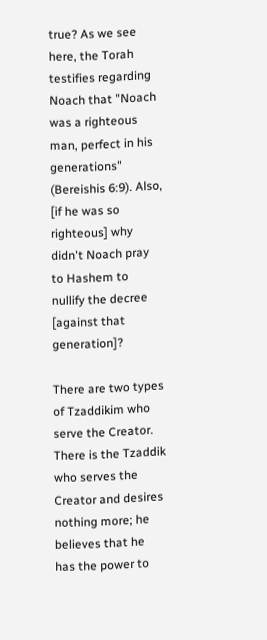true? As we see here, the Torah testifies regarding Noach that "Noach was a righteous man, perfect in his generations" (Bereishis 6:9). Also, [if he was so righteous] why didn't Noach pray to Hashem to nullify the decree [against that generation]?

There are two types of Tzaddikim who serve the Creator. There is the Tzaddik who serves the Creator and desires nothing more; he believes that he has the power to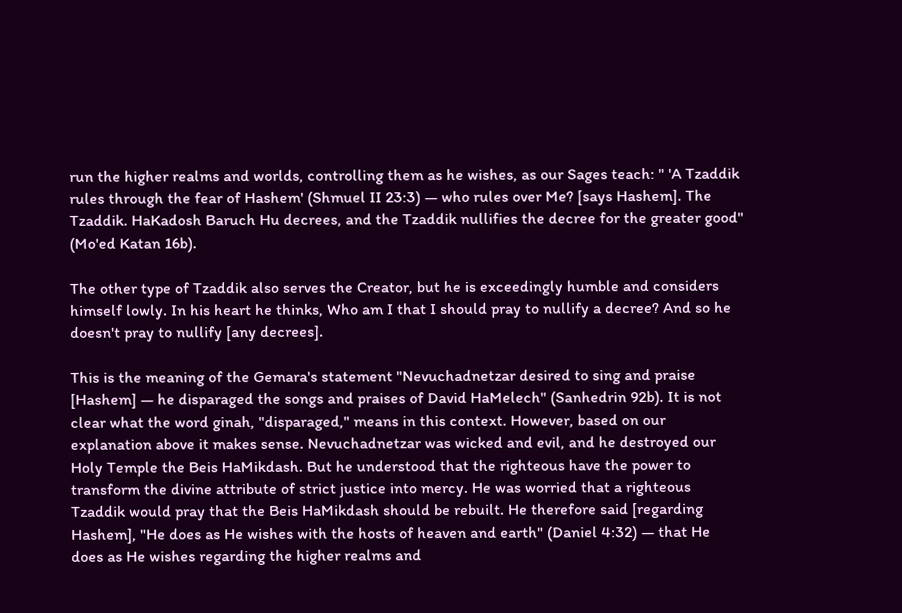run the higher realms and worlds, controlling them as he wishes, as our Sages teach: " 'A Tzaddik rules through the fear of Hashem' (Shmuel II 23:3) — who rules over Me? [says Hashem]. The Tzaddik. HaKadosh Baruch Hu decrees, and the Tzaddik nullifies the decree for the greater good" (Mo'ed Katan 16b).

The other type of Tzaddik also serves the Creator, but he is exceedingly humble and considers himself lowly. In his heart he thinks, Who am I that I should pray to nullify a decree? And so he doesn't pray to nullify [any decrees].

This is the meaning of the Gemara's statement "Nevuchadnetzar desired to sing and praise [Hashem] — he disparaged the songs and praises of David HaMelech" (Sanhedrin 92b). It is not clear what the word ginah, "disparaged," means in this context. However, based on our explanation above it makes sense. Nevuchadnetzar was wicked and evil, and he destroyed our Holy Temple the Beis HaMikdash. But he understood that the righteous have the power to transform the divine attribute of strict justice into mercy. He was worried that a righteous Tzaddik would pray that the Beis HaMikdash should be rebuilt. He therefore said [regarding Hashem], "He does as He wishes with the hosts of heaven and earth" (Daniel 4:32) — that He does as He wishes regarding the higher realms and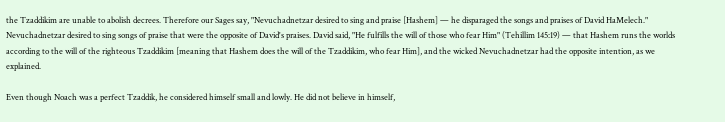the Tzaddikim are unable to abolish decrees. Therefore our Sages say, "Nevuchadnetzar desired to sing and praise [Hashem] — he disparaged the songs and praises of David HaMelech." Nevuchadnetzar desired to sing songs of praise that were the opposite of David's praises. David said, "He fulfills the will of those who fear Him" (Tehillim 145:19) — that Hashem runs the worlds according to the will of the righteous Tzaddikim [meaning that Hashem does the will of the Tzaddikim, who fear Him], and the wicked Nevuchadnetzar had the opposite intention, as we explained.

Even though Noach was a perfect Tzaddik, he considered himself small and lowly. He did not believe in himself,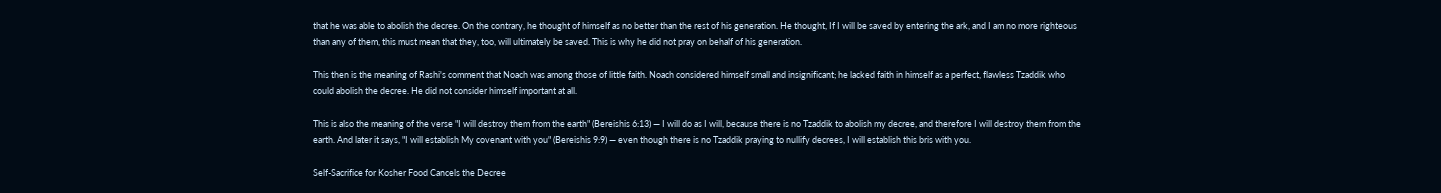that he was able to abolish the decree. On the contrary, he thought of himself as no better than the rest of his generation. He thought, If I will be saved by entering the ark, and I am no more righteous than any of them, this must mean that they, too, will ultimately be saved. This is why he did not pray on behalf of his generation.

This then is the meaning of Rashi's comment that Noach was among those of little faith. Noach considered himself small and insignificant; he lacked faith in himself as a perfect, flawless Tzaddik who could abolish the decree. He did not consider himself important at all.

This is also the meaning of the verse "I will destroy them from the earth" (Bereishis 6:13) — I will do as I will, because there is no Tzaddik to abolish my decree, and therefore I will destroy them from the earth. And later it says, "I will establish My covenant with you" (Bereishis 9:9) — even though there is no Tzaddik praying to nullify decrees, I will establish this bris with you.

Self-Sacrifice for Kosher Food Cancels the Decree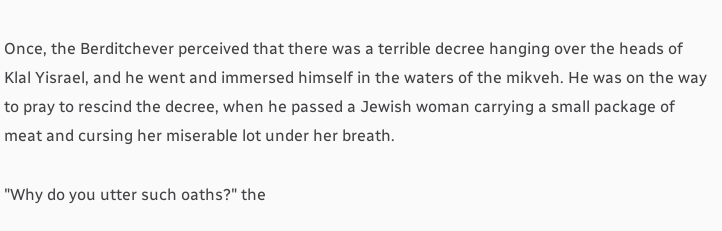Once, the Berditchever perceived that there was a terrible decree hanging over the heads of Klal Yisrael, and he went and immersed himself in the waters of the mikveh. He was on the way to pray to rescind the decree, when he passed a Jewish woman carrying a small package of meat and cursing her miserable lot under her breath.

"Why do you utter such oaths?" the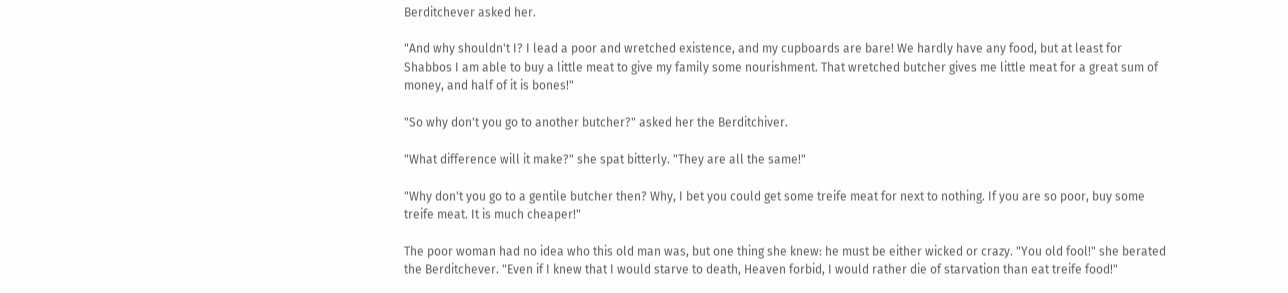Berditchever asked her.

"And why shouldn't I? I lead a poor and wretched existence, and my cupboards are bare! We hardly have any food, but at least for Shabbos I am able to buy a little meat to give my family some nourishment. That wretched butcher gives me little meat for a great sum of money, and half of it is bones!"

"So why don't you go to another butcher?" asked her the Berditchiver.

"What difference will it make?" she spat bitterly. "They are all the same!"

"Why don't you go to a gentile butcher then? Why, I bet you could get some treife meat for next to nothing. If you are so poor, buy some treife meat. It is much cheaper!"

The poor woman had no idea who this old man was, but one thing she knew: he must be either wicked or crazy. "You old fool!" she berated the Berditchever. "Even if I knew that I would starve to death, Heaven forbid, I would rather die of starvation than eat treife food!"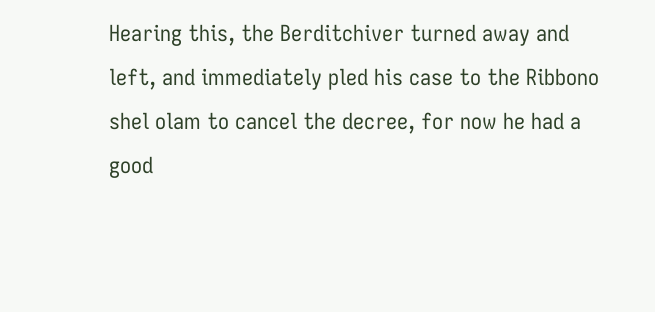Hearing this, the Berditchiver turned away and left, and immediately pled his case to the Ribbono shel olam to cancel the decree, for now he had a good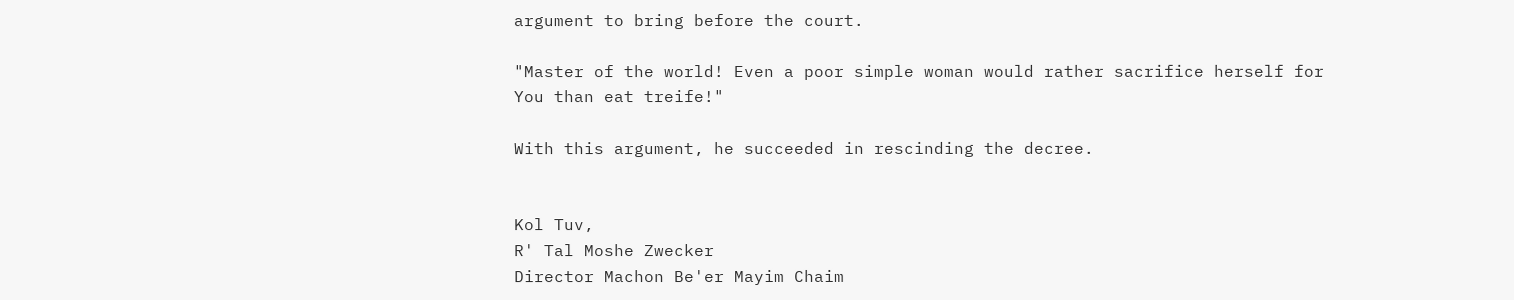argument to bring before the court.

"Master of the world! Even a poor simple woman would rather sacrifice herself for You than eat treife!"

With this argument, he succeeded in rescinding the decree.


Kol Tuv,
R' Tal Moshe Zwecker
Director Machon Be'er Mayim Chaim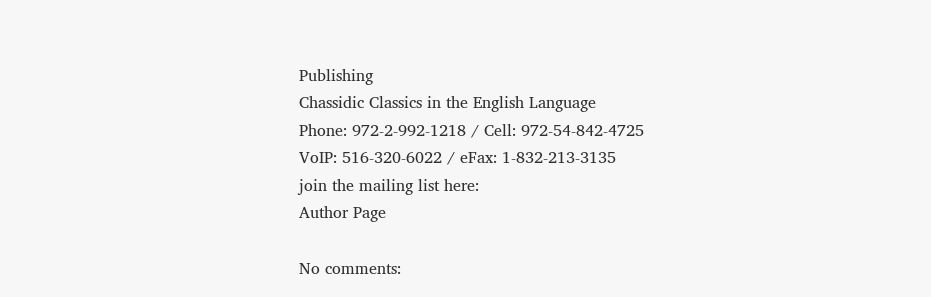Publishing
Chassidic Classics in the English Language
Phone: 972-2-992-1218 / Cell: 972-54-842-4725
VoIP: 516-320-6022 / eFax: 1-832-213-3135
join the mailing list here:
Author Page

No comments: